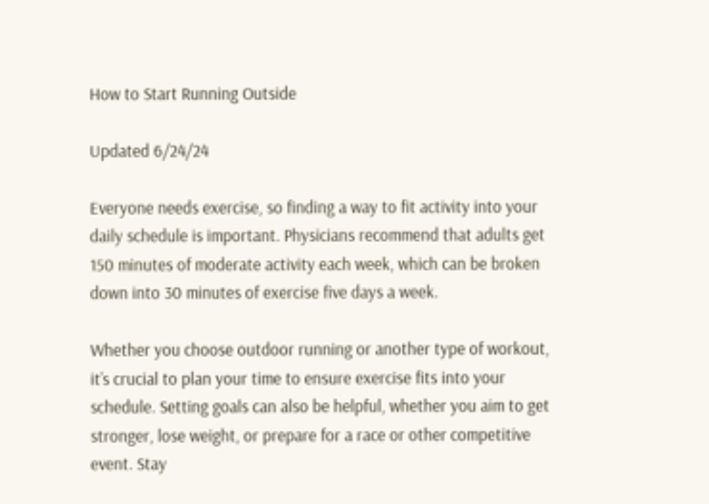How to Start Running Outside

Updated 6/24/24

Everyone needs exercise, so finding a way to fit activity into your daily schedule is important. Physicians recommend that adults get 150 minutes of moderate activity each week, which can be broken down into 30 minutes of exercise five days a week.

Whether you choose outdoor running or another type of workout, it’s crucial to plan your time to ensure exercise fits into your schedule. Setting goals can also be helpful, whether you aim to get stronger, lose weight, or prepare for a race or other competitive event. Stay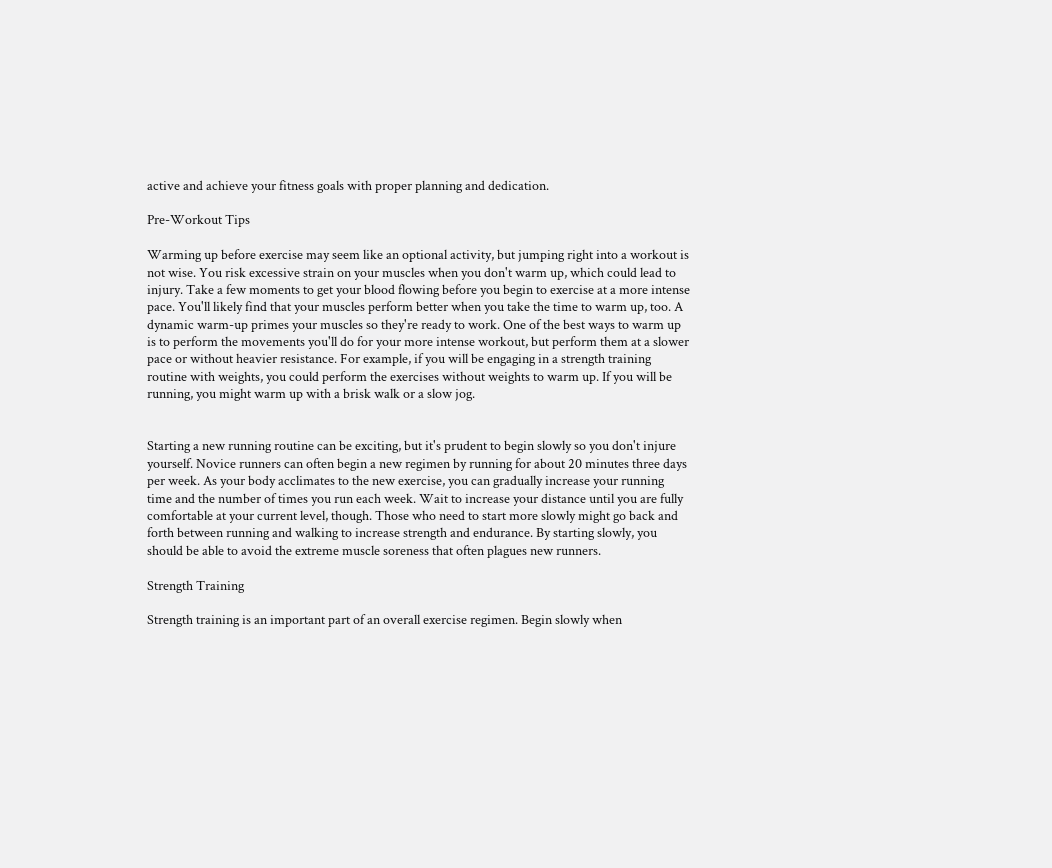active and achieve your fitness goals with proper planning and dedication.

Pre-Workout Tips

Warming up before exercise may seem like an optional activity, but jumping right into a workout is not wise. You risk excessive strain on your muscles when you don't warm up, which could lead to injury. Take a few moments to get your blood flowing before you begin to exercise at a more intense pace. You'll likely find that your muscles perform better when you take the time to warm up, too. A dynamic warm-up primes your muscles so they're ready to work. One of the best ways to warm up is to perform the movements you'll do for your more intense workout, but perform them at a slower pace or without heavier resistance. For example, if you will be engaging in a strength training routine with weights, you could perform the exercises without weights to warm up. If you will be running, you might warm up with a brisk walk or a slow jog.


Starting a new running routine can be exciting, but it's prudent to begin slowly so you don't injure yourself. Novice runners can often begin a new regimen by running for about 20 minutes three days per week. As your body acclimates to the new exercise, you can gradually increase your running time and the number of times you run each week. Wait to increase your distance until you are fully comfortable at your current level, though. Those who need to start more slowly might go back and forth between running and walking to increase strength and endurance. By starting slowly, you should be able to avoid the extreme muscle soreness that often plagues new runners.

Strength Training

Strength training is an important part of an overall exercise regimen. Begin slowly when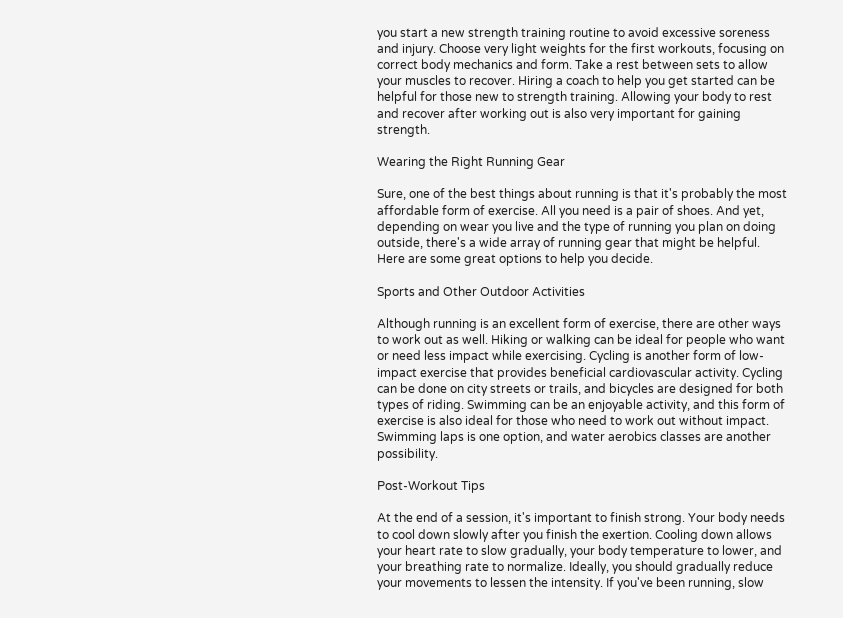you start a new strength training routine to avoid excessive soreness and injury. Choose very light weights for the first workouts, focusing on correct body mechanics and form. Take a rest between sets to allow your muscles to recover. Hiring a coach to help you get started can be helpful for those new to strength training. Allowing your body to rest and recover after working out is also very important for gaining strength.

Wearing the Right Running Gear

Sure, one of the best things about running is that it's probably the most affordable form of exercise. All you need is a pair of shoes. And yet, depending on wear you live and the type of running you plan on doing outside, there's a wide array of running gear that might be helpful. Here are some great options to help you decide.

Sports and Other Outdoor Activities

Although running is an excellent form of exercise, there are other ways to work out as well. Hiking or walking can be ideal for people who want or need less impact while exercising. Cycling is another form of low-impact exercise that provides beneficial cardiovascular activity. Cycling can be done on city streets or trails, and bicycles are designed for both types of riding. Swimming can be an enjoyable activity, and this form of exercise is also ideal for those who need to work out without impact. Swimming laps is one option, and water aerobics classes are another possibility.

Post-Workout Tips

At the end of a session, it's important to finish strong. Your body needs to cool down slowly after you finish the exertion. Cooling down allows your heart rate to slow gradually, your body temperature to lower, and your breathing rate to normalize. Ideally, you should gradually reduce your movements to lessen the intensity. If you've been running, slow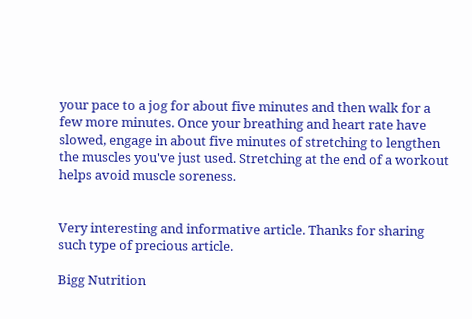your pace to a jog for about five minutes and then walk for a few more minutes. Once your breathing and heart rate have slowed, engage in about five minutes of stretching to lengthen the muscles you've just used. Stretching at the end of a workout helps avoid muscle soreness.


Very interesting and informative article. Thanks for sharing such type of precious article.

Bigg Nutrition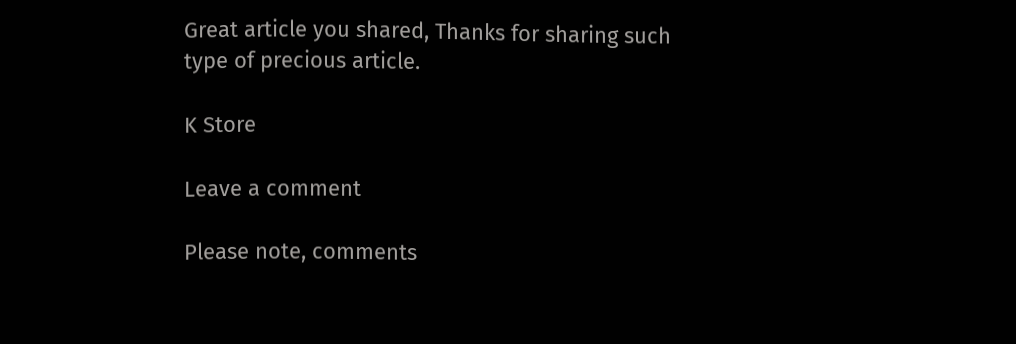Great article you shared, Thanks for sharing such type of precious article.

K Store

Leave a comment

Please note, comments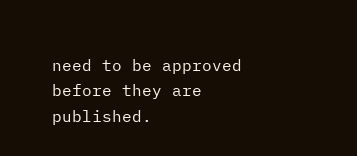need to be approved before they are published.